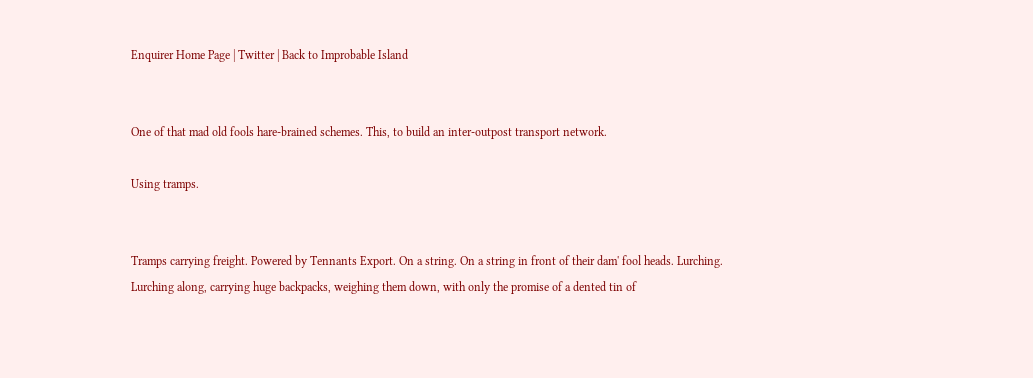Enquirer Home Page | Twitter | Back to Improbable Island


One of that mad old fools hare-brained schemes. This, to build an inter-outpost transport network.

Using tramps.


Tramps carrying freight. Powered by Tennants Export. On a string. On a string in front of their dam' fool heads. Lurching. Lurching along, carrying huge backpacks, weighing them down, with only the promise of a dented tin of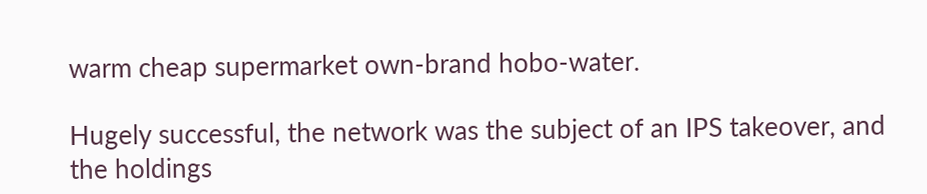warm cheap supermarket own-brand hobo-water.

Hugely successful, the network was the subject of an IPS takeover, and the holdings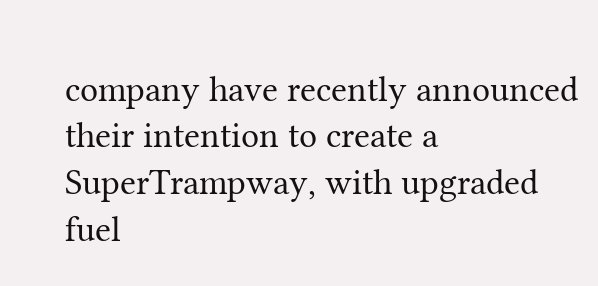company have recently announced their intention to create a SuperTrampway, with upgraded fuel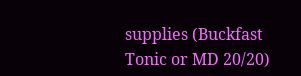supplies (Buckfast Tonic or MD 20/20)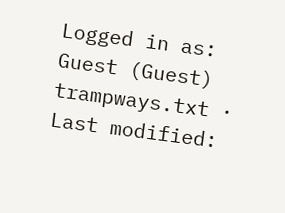Logged in as: Guest (Guest)
trampways.txt · Last modified: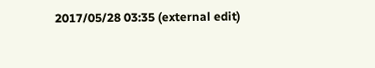2017/05/28 03:35 (external edit)